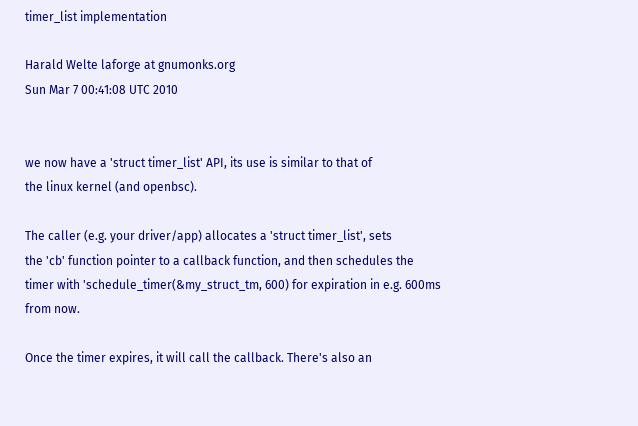timer_list implementation

Harald Welte laforge at gnumonks.org
Sun Mar 7 00:41:08 UTC 2010


we now have a 'struct timer_list' API, its use is similar to that of
the linux kernel (and openbsc).

The caller (e.g. your driver/app) allocates a 'struct timer_list', sets
the 'cb' function pointer to a callback function, and then schedules the
timer with 'schedule_timer(&my_struct_tm, 600) for expiration in e.g. 600ms
from now.

Once the timer expires, it will call the callback. There's also an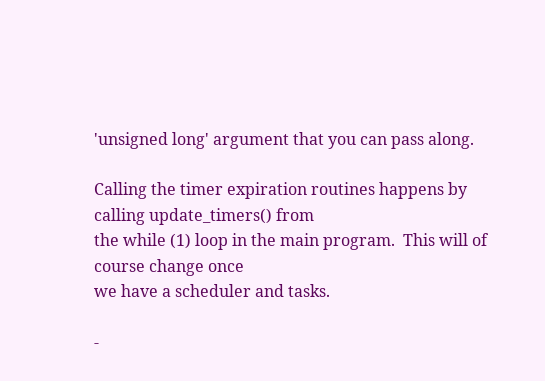'unsigned long' argument that you can pass along.

Calling the timer expiration routines happens by calling update_timers() from
the while (1) loop in the main program.  This will of course change once
we have a scheduler and tasks.

-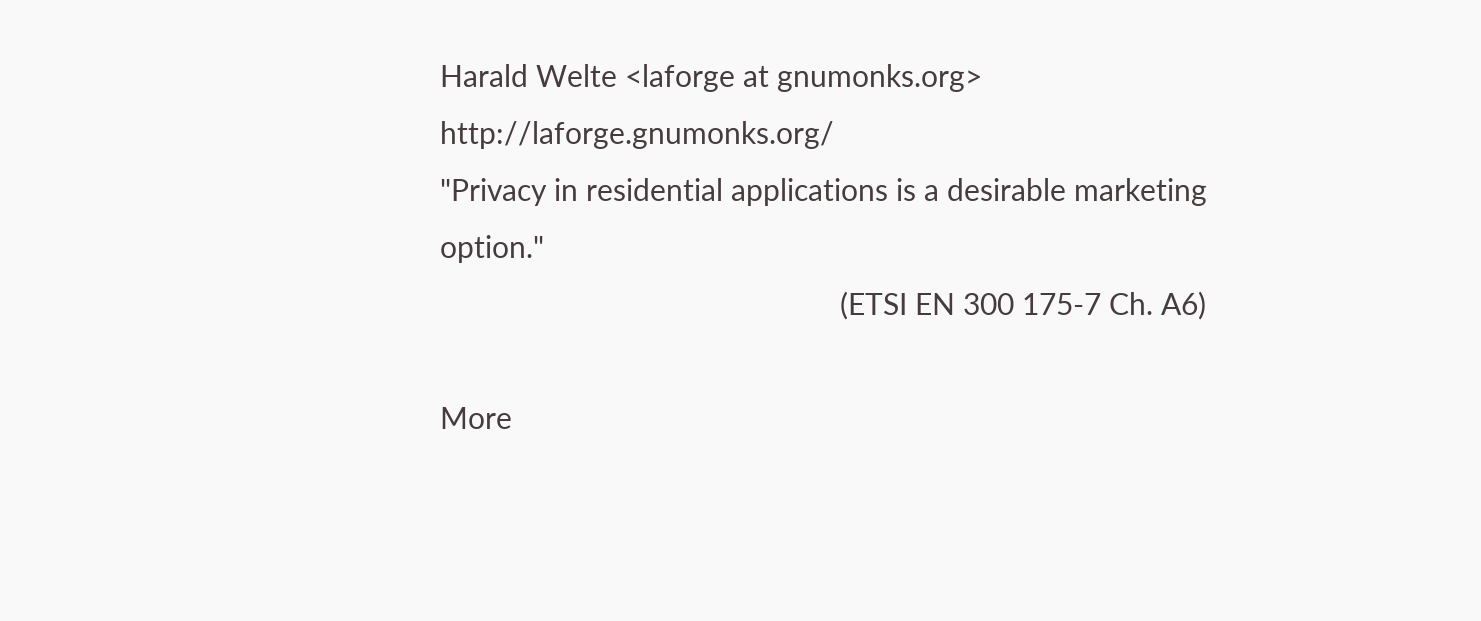Harald Welte <laforge at gnumonks.org>           http://laforge.gnumonks.org/
"Privacy in residential applications is a desirable marketing option."
                                                  (ETSI EN 300 175-7 Ch. A6)

More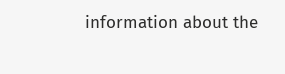information about the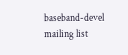baseband-devel mailing list